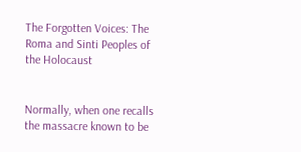The Forgotten Voices: The Roma and Sinti Peoples of the Holocaust


Normally, when one recalls the massacre known to be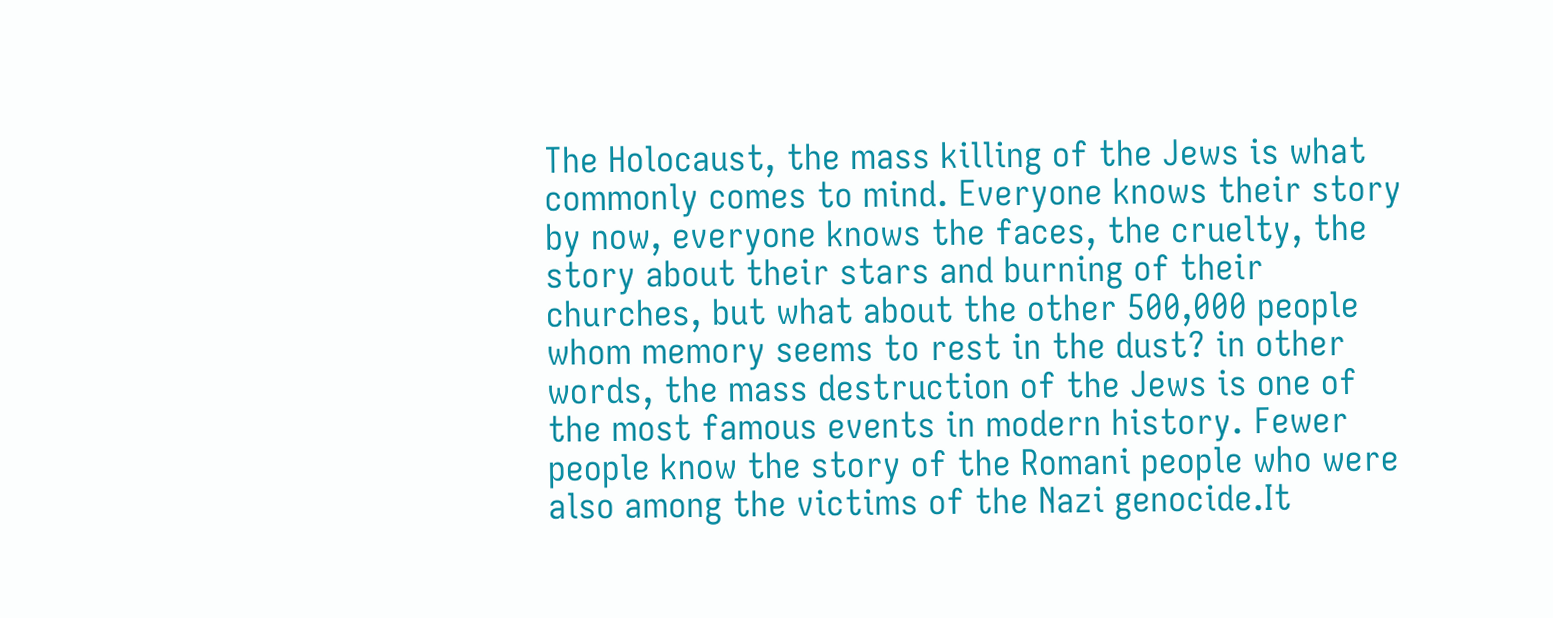The Holocaust, the mass killing of the Jews is what commonly comes to mind. Everyone knows their story by now, everyone knows the faces, the cruelty, the story about their stars and burning of their churches, but what about the other 500,000 people whom memory seems to rest in the dust? in other words, the mass destruction of the Jews is one of the most famous events in modern history. Fewer people know the story of the Romani people who were also among the victims of the Nazi genocide.It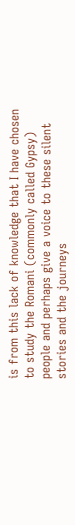is from this lack of knowledge that I have chosen to study the Romani (commonly called Gypsy) people and perhaps give a voice to these silent stories and the journeys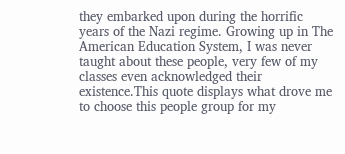they embarked upon during the horrific years of the Nazi regime. Growing up in The American Education System, I was never taught about these people, very few of my classes even acknowledged their existence.This quote displays what drove me to choose this people group for my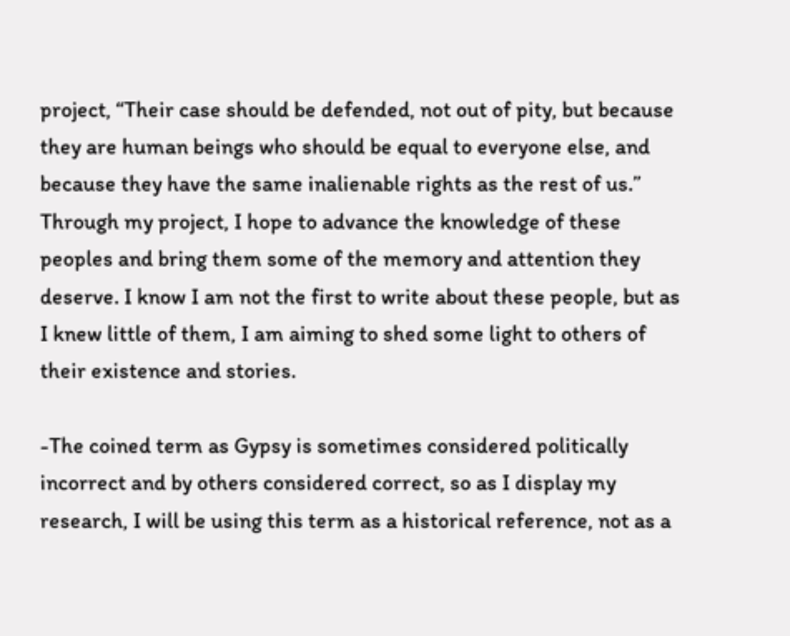project, “Their case should be defended, not out of pity, but because they are human beings who should be equal to everyone else, and because they have the same inalienable rights as the rest of us.”  Through my project, I hope to advance the knowledge of these peoples and bring them some of the memory and attention they deserve. I know I am not the first to write about these people, but as I knew little of them, I am aiming to shed some light to others of their existence and stories.

-The coined term as Gypsy is sometimes considered politically incorrect and by others considered correct, so as I display my research, I will be using this term as a historical reference, not as a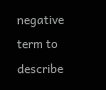negative term to describe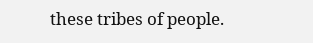these tribes of people.